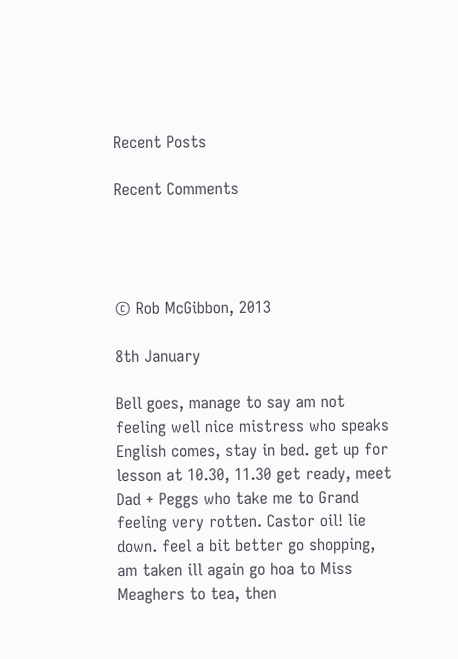Recent Posts

Recent Comments




© Rob McGibbon, 2013

8th January

Bell goes, manage to say am not feeling well nice mistress who speaks English comes, stay in bed. get up for lesson at 10.30, 11.30 get ready, meet Dad + Peggs who take me to Grand feeling very rotten. Castor oil! lie down. feel a bit better go shopping, am taken ill again go hoa to Miss Meaghers to tea, then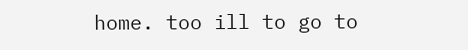home. too ill to go to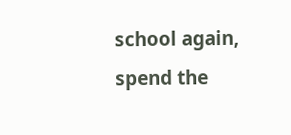school again, spend the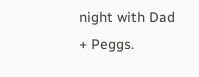night with Dad + Peggs.